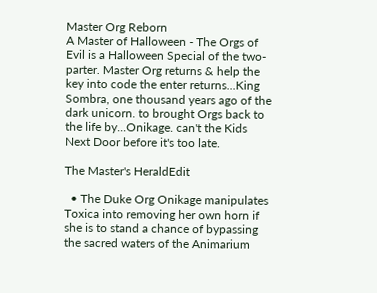Master Org Reborn
A Master of Halloween - The Orgs of Evil is a Halloween Special of the two-parter. Master Org returns & help the key into code the enter returns...King Sombra, one thousand years ago of the dark unicorn. to brought Orgs back to the life by...Onikage. can't the Kids Next Door before it's too late.

The Master's HeraldEdit

  • The Duke Org Onikage manipulates Toxica into removing her own horn if she is to stand a chance of bypassing the sacred waters of the Animarium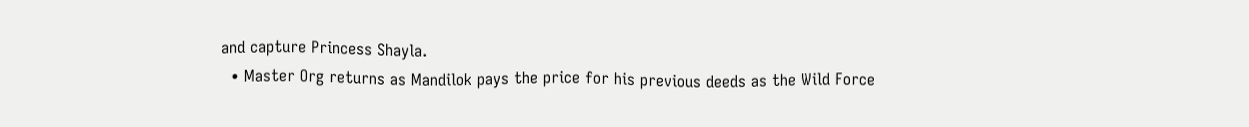and capture Princess Shayla.
  • Master Org returns as Mandilok pays the price for his previous deeds as the Wild Force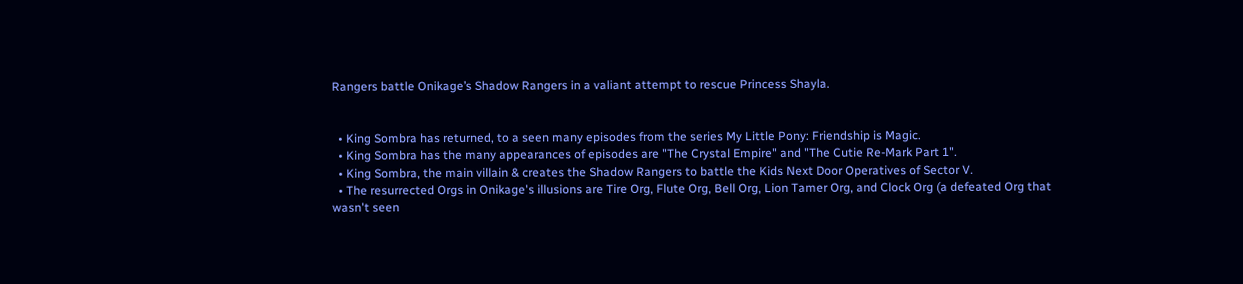Rangers battle Onikage’s Shadow Rangers in a valiant attempt to rescue Princess Shayla.


  • King Sombra has returned, to a seen many episodes from the series My Little Pony: Friendship is Magic.
  • King Sombra has the many appearances of episodes are "The Crystal Empire" and "The Cutie Re-Mark Part 1".
  • King Sombra, the main villain & creates the Shadow Rangers to battle the Kids Next Door Operatives of Sector V.
  • The resurrected Orgs in Onikage's illusions are Tire Org, Flute Org, Bell Org, Lion Tamer Org, and Clock Org (a defeated Org that wasn't seen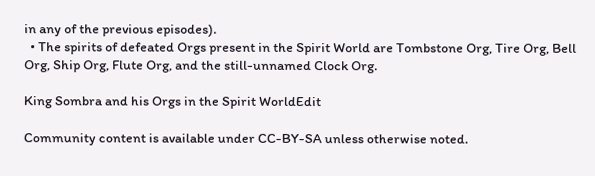in any of the previous episodes).
  • The spirits of defeated Orgs present in the Spirit World are Tombstone Org, Tire Org, Bell Org, Ship Org, Flute Org, and the still-unnamed Clock Org.

King Sombra and his Orgs in the Spirit WorldEdit

Community content is available under CC-BY-SA unless otherwise noted.